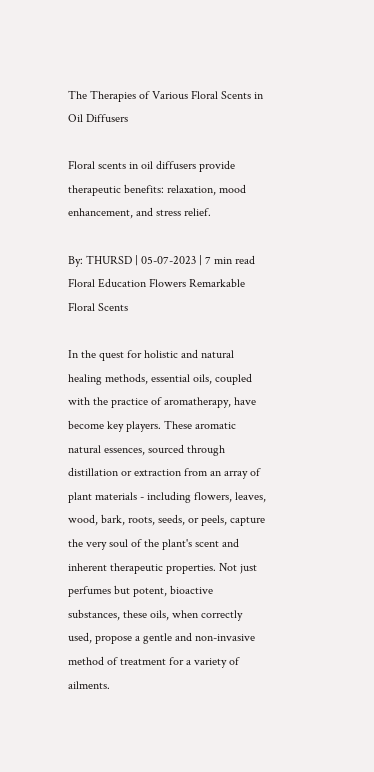The Therapies of Various Floral Scents in Oil Diffusers

Floral scents in oil diffusers provide therapeutic benefits: relaxation, mood enhancement, and stress relief.

By: THURSD | 05-07-2023 | 7 min read
Floral Education Flowers Remarkable
Floral Scents

In the quest for holistic and natural healing methods, essential oils, coupled with the practice of aromatherapy, have become key players. These aromatic natural essences, sourced through distillation or extraction from an array of plant materials - including flowers, leaves, wood, bark, roots, seeds, or peels, capture the very soul of the plant's scent and inherent therapeutic properties. Not just perfumes but potent, bioactive substances, these oils, when correctly used, propose a gentle and non-invasive method of treatment for a variety of ailments.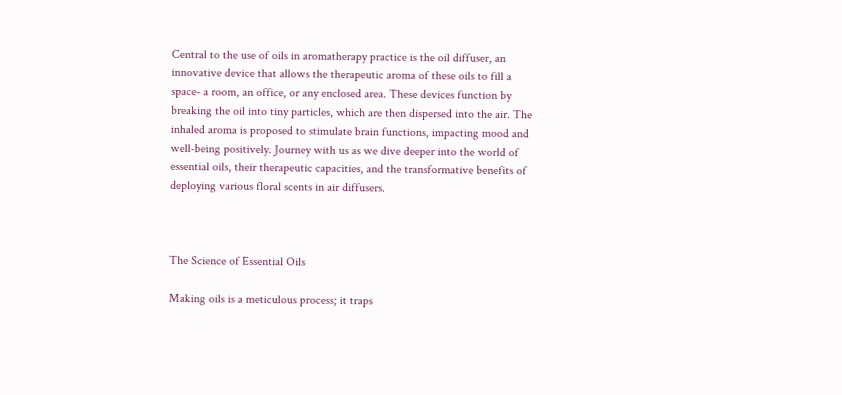Central to the use of oils in aromatherapy practice is the oil diffuser, an innovative device that allows the therapeutic aroma of these oils to fill a space- a room, an office, or any enclosed area. These devices function by breaking the oil into tiny particles, which are then dispersed into the air. The inhaled aroma is proposed to stimulate brain functions, impacting mood and well-being positively. Journey with us as we dive deeper into the world of essential oils, their therapeutic capacities, and the transformative benefits of deploying various floral scents in air diffusers.



The Science of Essential Oils

Making oils is a meticulous process; it traps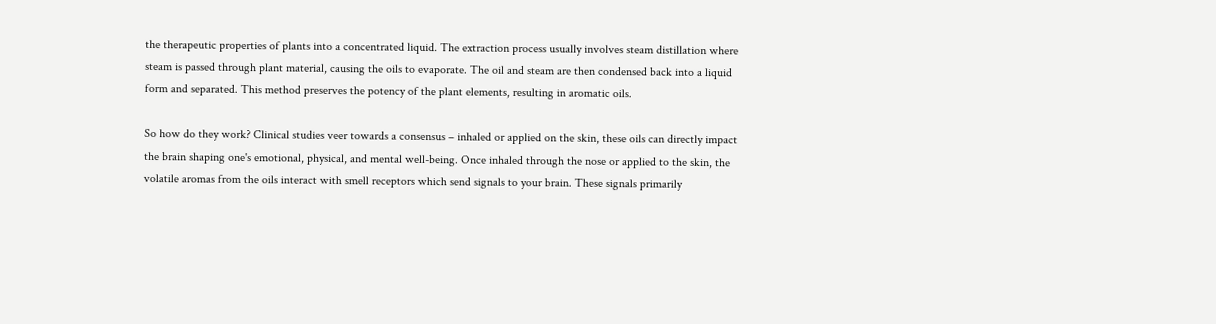the therapeutic properties of plants into a concentrated liquid. The extraction process usually involves steam distillation where steam is passed through plant material, causing the oils to evaporate. The oil and steam are then condensed back into a liquid form and separated. This method preserves the potency of the plant elements, resulting in aromatic oils.

So how do they work? Clinical studies veer towards a consensus – inhaled or applied on the skin, these oils can directly impact the brain shaping one's emotional, physical, and mental well-being. Once inhaled through the nose or applied to the skin, the volatile aromas from the oils interact with smell receptors which send signals to your brain. These signals primarily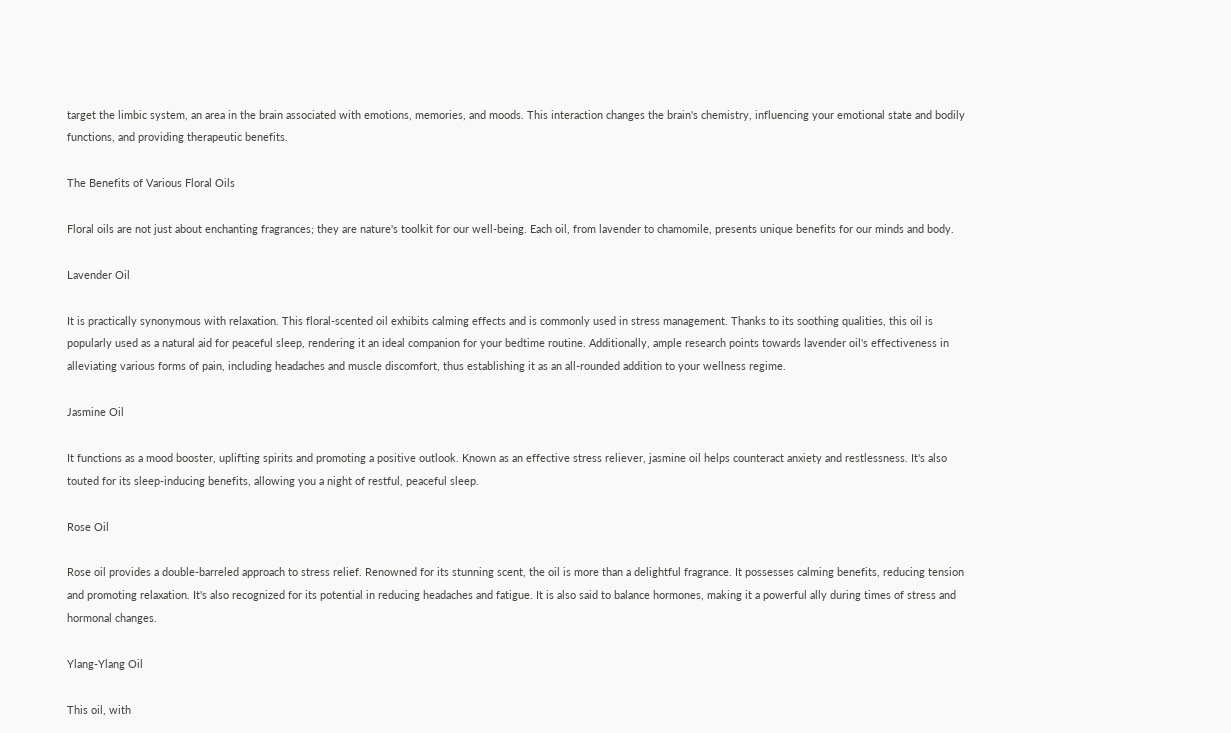target the limbic system, an area in the brain associated with emotions, memories, and moods. This interaction changes the brain's chemistry, influencing your emotional state and bodily functions, and providing therapeutic benefits.

The Benefits of Various Floral Oils

Floral oils are not just about enchanting fragrances; they are nature's toolkit for our well-being. Each oil, from lavender to chamomile, presents unique benefits for our minds and body.

Lavender Oil

It is practically synonymous with relaxation. This floral-scented oil exhibits calming effects and is commonly used in stress management. Thanks to its soothing qualities, this oil is popularly used as a natural aid for peaceful sleep, rendering it an ideal companion for your bedtime routine. Additionally, ample research points towards lavender oil's effectiveness in alleviating various forms of pain, including headaches and muscle discomfort, thus establishing it as an all-rounded addition to your wellness regime.

Jasmine Oil

It functions as a mood booster, uplifting spirits and promoting a positive outlook. Known as an effective stress reliever, jasmine oil helps counteract anxiety and restlessness. It's also touted for its sleep-inducing benefits, allowing you a night of restful, peaceful sleep.

Rose Oil

Rose oil provides a double-barreled approach to stress relief. Renowned for its stunning scent, the oil is more than a delightful fragrance. It possesses calming benefits, reducing tension and promoting relaxation. It's also recognized for its potential in reducing headaches and fatigue. It is also said to balance hormones, making it a powerful ally during times of stress and hormonal changes.

Ylang-Ylang Oil

This oil, with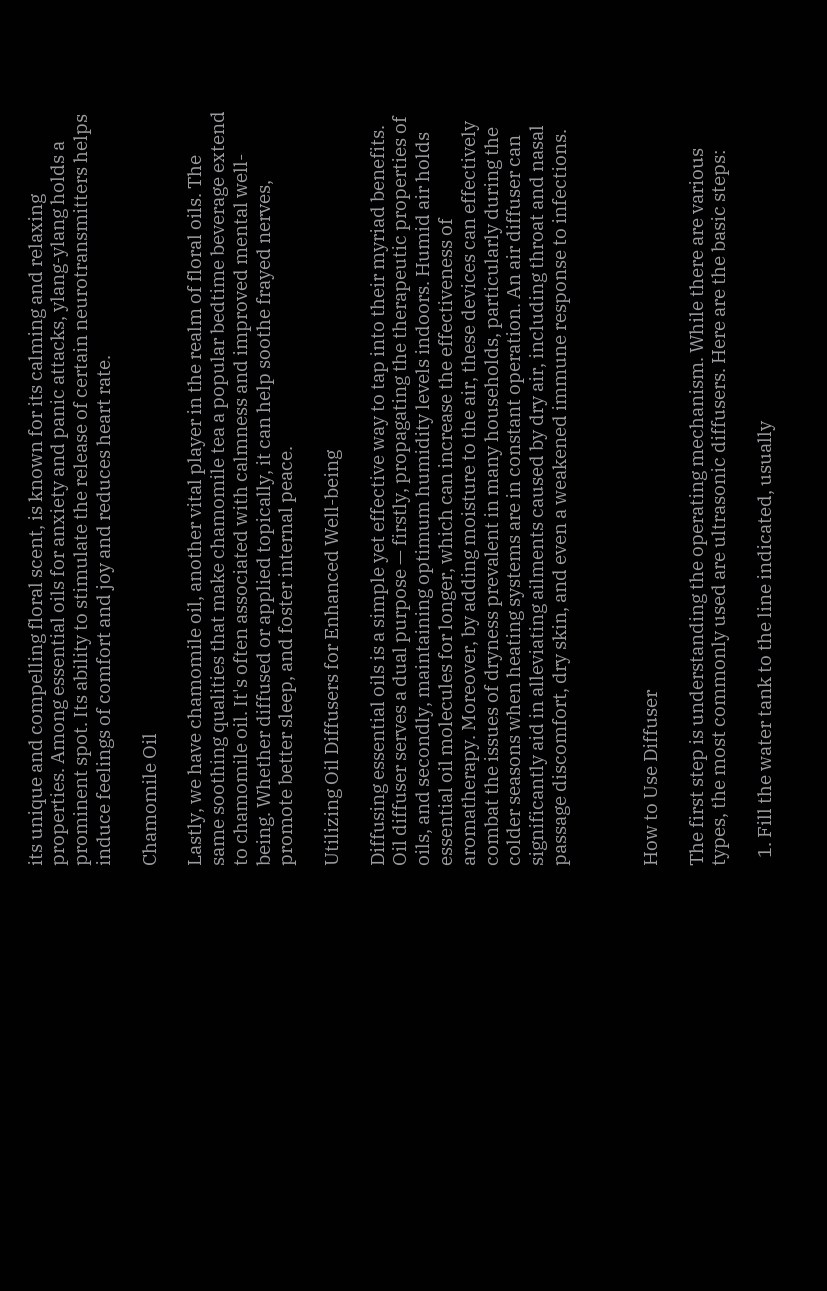its unique and compelling floral scent, is known for its calming and relaxing properties. Among essential oils for anxiety and panic attacks, ylang-ylang holds a prominent spot. Its ability to stimulate the release of certain neurotransmitters helps induce feelings of comfort and joy and reduces heart rate.

Chamomile Oil

Lastly, we have chamomile oil, another vital player in the realm of floral oils. The same soothing qualities that make chamomile tea a popular bedtime beverage extend to chamomile oil. It's often associated with calmness and improved mental well-being. Whether diffused or applied topically, it can help soothe frayed nerves, promote better sleep, and foster internal peace.

Utilizing Oil Diffusers for Enhanced Well-being

Diffusing essential oils is a simple yet effective way to tap into their myriad benefits. Oil diffuser serves a dual purpose — firstly, propagating the therapeutic properties of oils, and secondly, maintaining optimum humidity levels indoors. Humid air holds essential oil molecules for longer, which can increase the effectiveness of aromatherapy. Moreover, by adding moisture to the air, these devices can effectively combat the issues of dryness prevalent in many households, particularly during the colder seasons when heating systems are in constant operation. An air diffuser can significantly aid in alleviating ailments caused by dry air, including throat and nasal passage discomfort, dry skin, and even a weakened immune response to infections.



How to Use Diffuser

The first step is understanding the operating mechanism. While there are various types, the most commonly used are ultrasonic diffusers. Here are the basic steps:

  1. Fill the water tank to the line indicated, usually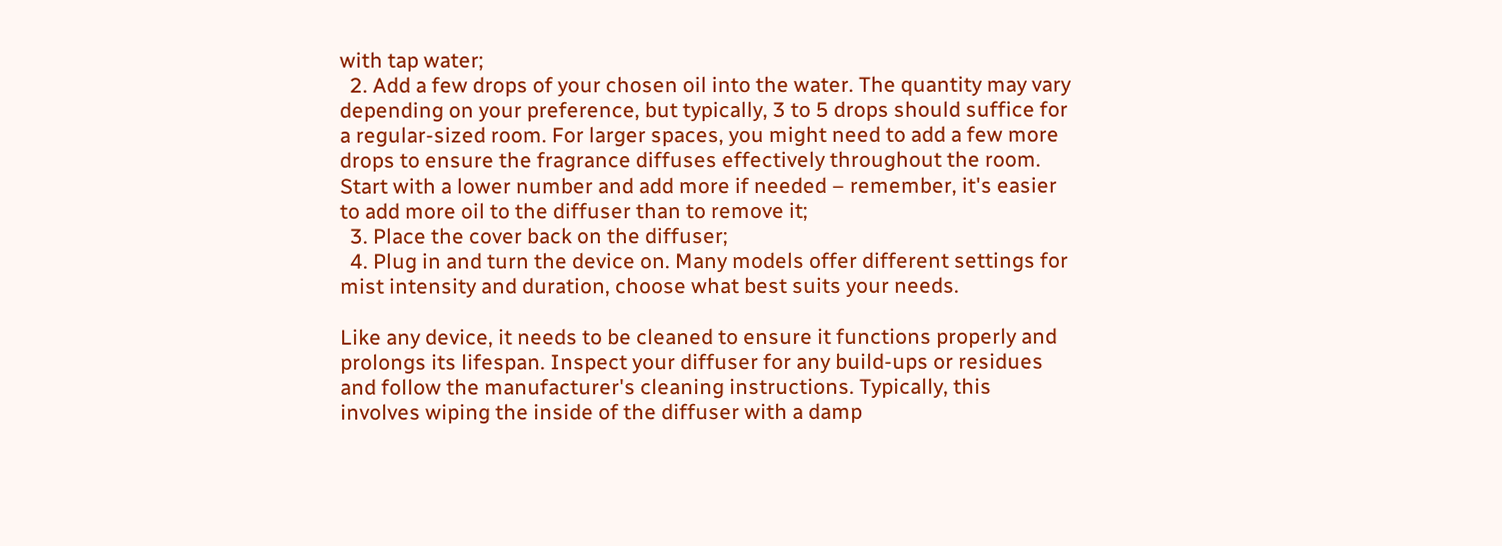with tap water;
  2. Add a few drops of your chosen oil into the water. The quantity may vary depending on your preference, but typically, 3 to 5 drops should suffice for a regular-sized room. For larger spaces, you might need to add a few more drops to ensure the fragrance diffuses effectively throughout the room. Start with a lower number and add more if needed – remember, it's easier to add more oil to the diffuser than to remove it;
  3. Place the cover back on the diffuser;
  4. Plug in and turn the device on. Many models offer different settings for mist intensity and duration, choose what best suits your needs.

Like any device, it needs to be cleaned to ensure it functions properly and prolongs its lifespan. Inspect your diffuser for any build-ups or residues and follow the manufacturer's cleaning instructions. Typically, this involves wiping the inside of the diffuser with a damp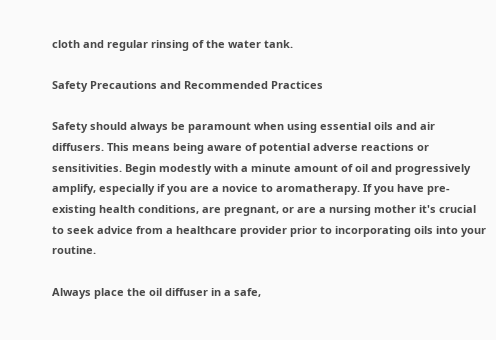cloth and regular rinsing of the water tank.

Safety Precautions and Recommended Practices

Safety should always be paramount when using essential oils and air diffusers. This means being aware of potential adverse reactions or sensitivities. Begin modestly with a minute amount of oil and progressively amplify, especially if you are a novice to aromatherapy. If you have pre-existing health conditions, are pregnant, or are a nursing mother it's crucial to seek advice from a healthcare provider prior to incorporating oils into your routine.

Always place the oil diffuser in a safe,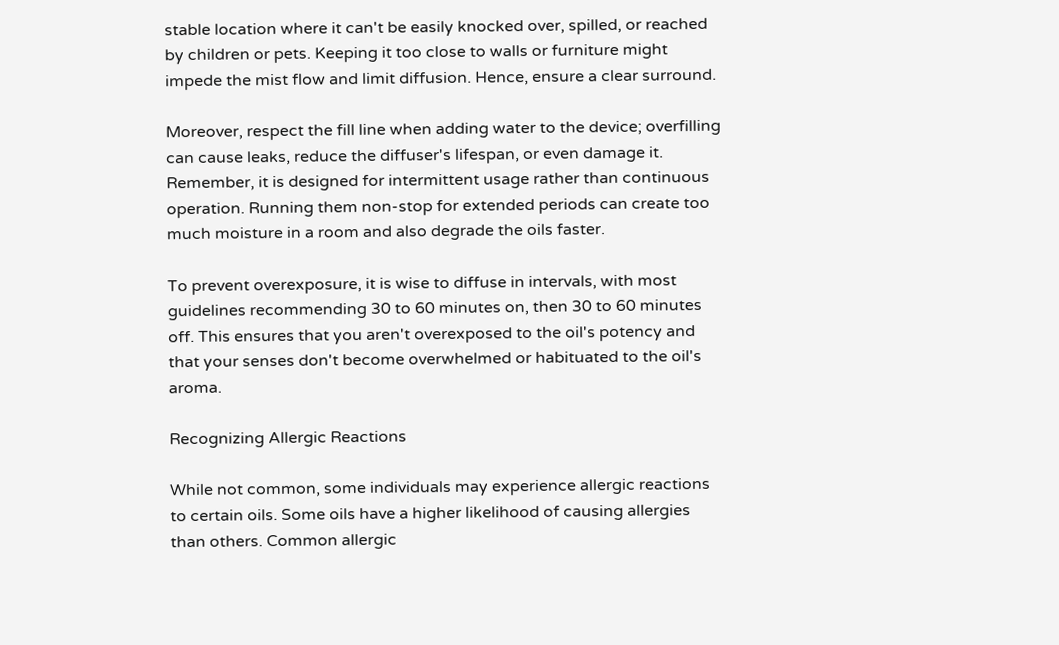stable location where it can't be easily knocked over, spilled, or reached by children or pets. Keeping it too close to walls or furniture might impede the mist flow and limit diffusion. Hence, ensure a clear surround.

Moreover, respect the fill line when adding water to the device; overfilling can cause leaks, reduce the diffuser's lifespan, or even damage it. Remember, it is designed for intermittent usage rather than continuous operation. Running them non-stop for extended periods can create too much moisture in a room and also degrade the oils faster.

To prevent overexposure, it is wise to diffuse in intervals, with most guidelines recommending 30 to 60 minutes on, then 30 to 60 minutes off. This ensures that you aren't overexposed to the oil's potency and that your senses don't become overwhelmed or habituated to the oil's aroma.

Recognizing Allergic Reactions

While not common, some individuals may experience allergic reactions to certain oils. Some oils have a higher likelihood of causing allergies than others. Common allergic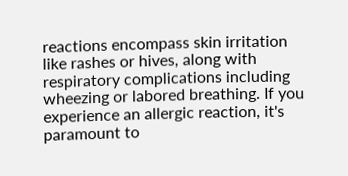reactions encompass skin irritation like rashes or hives, along with respiratory complications including wheezing or labored breathing. If you experience an allergic reaction, it's paramount to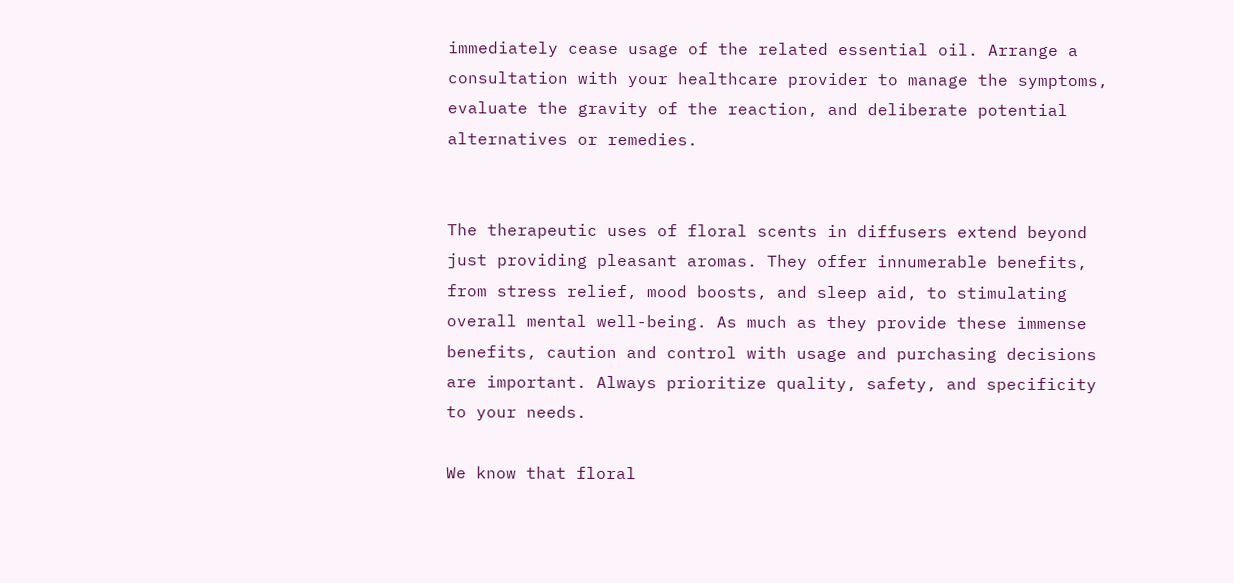immediately cease usage of the related essential oil. Arrange a consultation with your healthcare provider to manage the symptoms, evaluate the gravity of the reaction, and deliberate potential alternatives or remedies.


The therapeutic uses of floral scents in diffusers extend beyond just providing pleasant aromas. They offer innumerable benefits, from stress relief, mood boosts, and sleep aid, to stimulating overall mental well-being. As much as they provide these immense benefits, caution and control with usage and purchasing decisions are important. Always prioritize quality, safety, and specificity to your needs.

We know that floral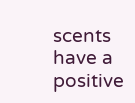scents have a positive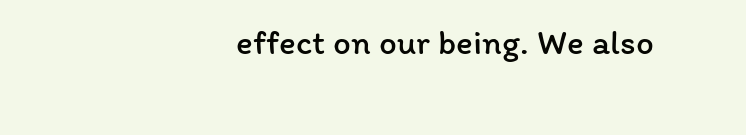effect on our being. We also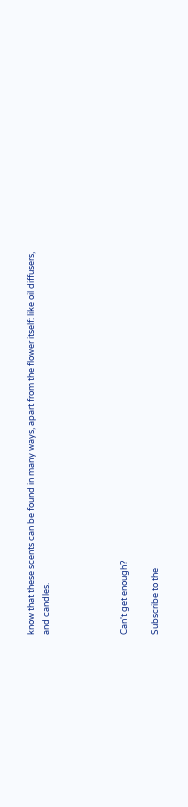know that these scents can be found in many ways, apart from the flower itself: like oil diffusers, and candles.




Can't get enough?

Subscribe to the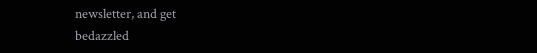newsletter, and get
bedazzled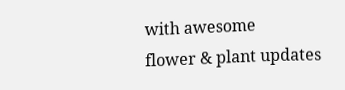with awesome
flower & plant updates